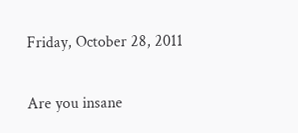Friday, October 28, 2011

Are you insane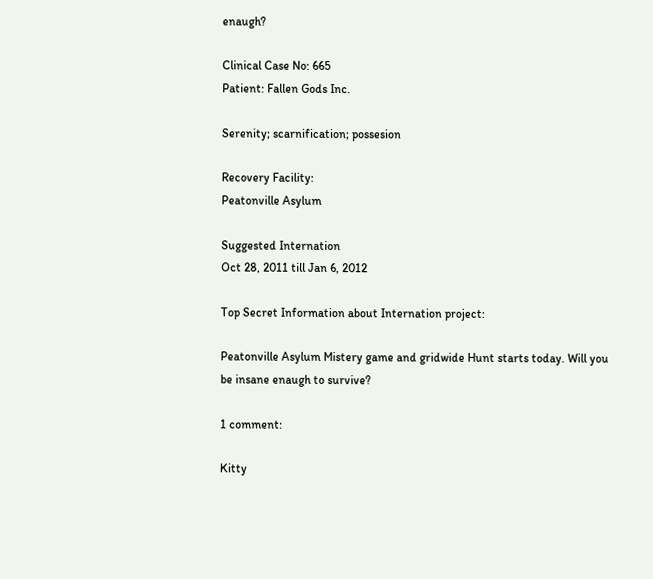enaugh?

Clinical Case No: 665
Patient: Fallen Gods Inc.

Serenity; scarnification; possesion

Recovery Facility:
Peatonville Asylum

Suggested Internation
Oct 28, 2011 till Jan 6, 2012

Top Secret Information about Internation project:

Peatonville Asylum Mistery game and gridwide Hunt starts today. Will you be insane enaugh to survive?

1 comment:

Kitty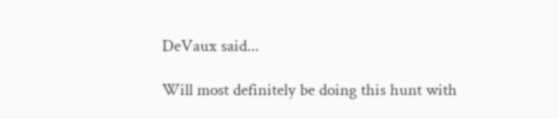DeVaux said...

Will most definitely be doing this hunt with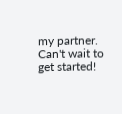my partner. Can't wait to get started!